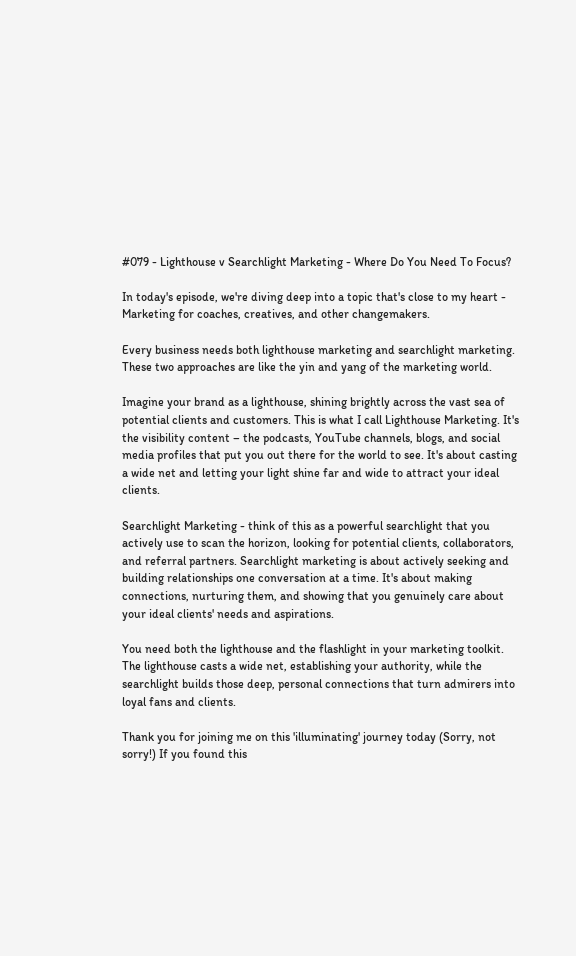#079 - Lighthouse v Searchlight Marketing - Where Do You Need To Focus?

In today's episode, we're diving deep into a topic that's close to my heart - Marketing for coaches, creatives, and other changemakers.

Every business needs both lighthouse marketing and searchlight marketing. These two approaches are like the yin and yang of the marketing world.

Imagine your brand as a lighthouse, shining brightly across the vast sea of potential clients and customers. This is what I call Lighthouse Marketing. It's the visibility content – the podcasts, YouTube channels, blogs, and social media profiles that put you out there for the world to see. It's about casting a wide net and letting your light shine far and wide to attract your ideal clients.

Searchlight Marketing - think of this as a powerful searchlight that you actively use to scan the horizon, looking for potential clients, collaborators, and referral partners. Searchlight marketing is about actively seeking and building relationships one conversation at a time. It's about making connections, nurturing them, and showing that you genuinely care about your ideal clients' needs and aspirations.

You need both the lighthouse and the flashlight in your marketing toolkit. The lighthouse casts a wide net, establishing your authority, while the searchlight builds those deep, personal connections that turn admirers into loyal fans and clients.

Thank you for joining me on this 'illuminating' journey today (Sorry, not sorry!) If you found this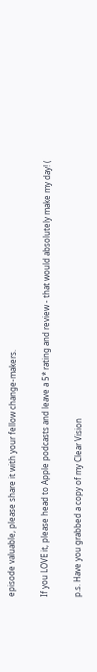episode valuable, please share it with your fellow change-makers.

If you LOVE it, please head to Apple podcasts and leave a 5* rating and review - that would absolutely make my day! (

p.s. Have you grabbed a copy of my Clear Vision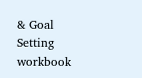& Goal Setting workbook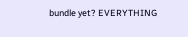bundle yet? EVERYTHING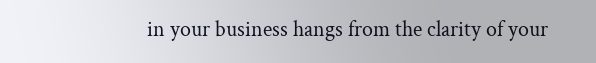in your business hangs from the clarity of your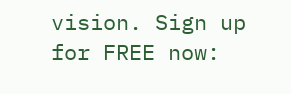vision. Sign up for FREE now: